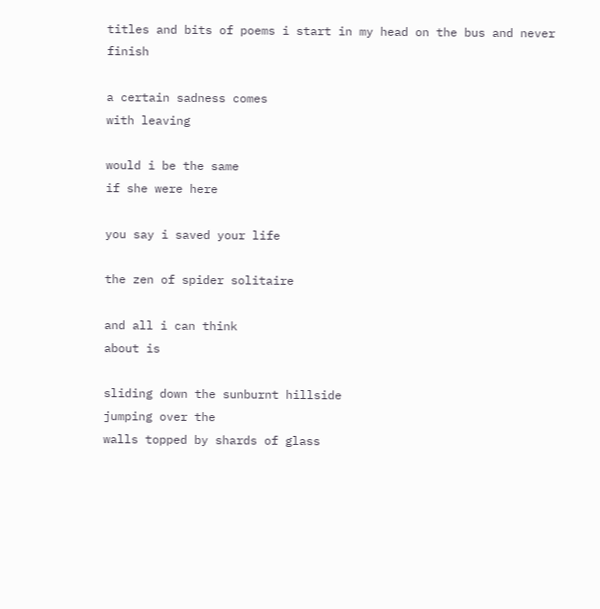titles and bits of poems i start in my head on the bus and never finish

a certain sadness comes
with leaving

would i be the same
if she were here

you say i saved your life

the zen of spider solitaire

and all i can think
about is

sliding down the sunburnt hillside
jumping over the
walls topped by shards of glass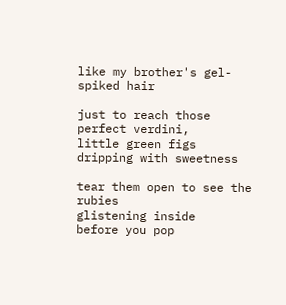like my brother's gel-spiked hair

just to reach those
perfect verdini,
little green figs
dripping with sweetness

tear them open to see the rubies
glistening inside
before you pop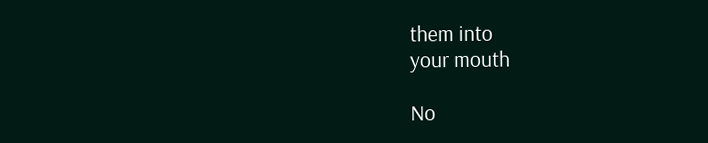them into
your mouth

No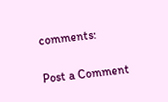comments:

Post a Comment